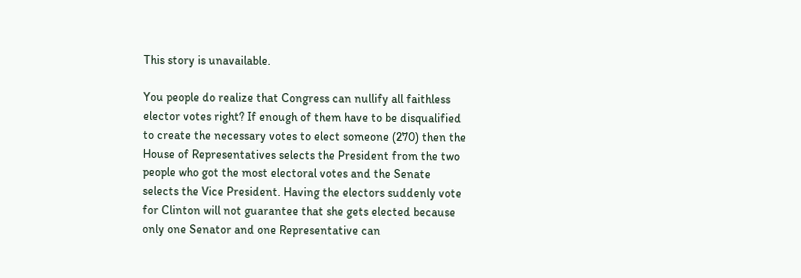This story is unavailable.

You people do realize that Congress can nullify all faithless elector votes right? If enough of them have to be disqualified to create the necessary votes to elect someone (270) then the House of Representatives selects the President from the two people who got the most electoral votes and the Senate selects the Vice President. Having the electors suddenly vote for Clinton will not guarantee that she gets elected because only one Senator and one Representative can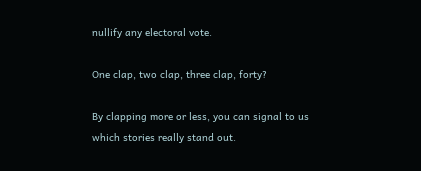nullify any electoral vote.

One clap, two clap, three clap, forty?

By clapping more or less, you can signal to us which stories really stand out.